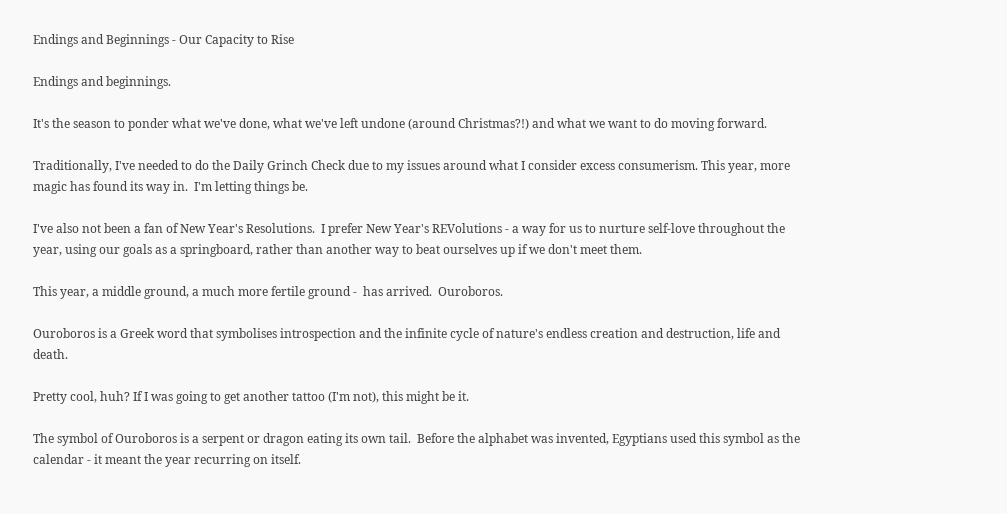Endings and Beginnings - Our Capacity to Rise

Endings and beginnings.

It's the season to ponder what we've done, what we've left undone (around Christmas?!) and what we want to do moving forward.

Traditionally, I've needed to do the Daily Grinch Check due to my issues around what I consider excess consumerism. This year, more magic has found its way in.  I'm letting things be.

I've also not been a fan of New Year's Resolutions.  I prefer New Year's REVolutions - a way for us to nurture self-love throughout the year, using our goals as a springboard, rather than another way to beat ourselves up if we don't meet them.

This year, a middle ground, a much more fertile ground -  has arrived.  Ouroboros.

Ouroboros is a Greek word that symbolises introspection and the infinite cycle of nature's endless creation and destruction, life and death.

Pretty cool, huh? If I was going to get another tattoo (I'm not), this might be it.

The symbol of Ouroboros is a serpent or dragon eating its own tail.  Before the alphabet was invented, Egyptians used this symbol as the calendar - it meant the year recurring on itself.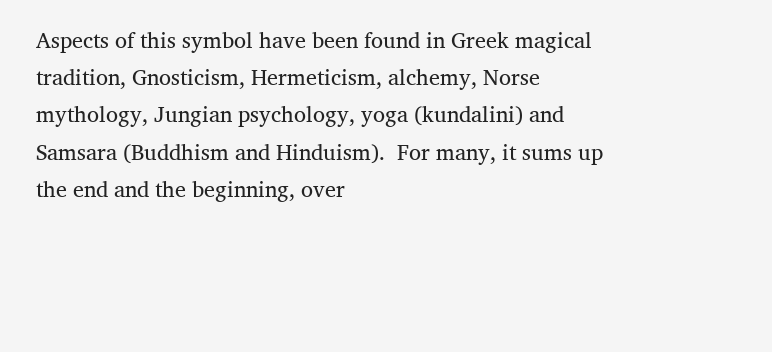Aspects of this symbol have been found in Greek magical tradition, Gnosticism, Hermeticism, alchemy, Norse mythology, Jungian psychology, yoga (kundalini) and Samsara (Buddhism and Hinduism).  For many, it sums up the end and the beginning, over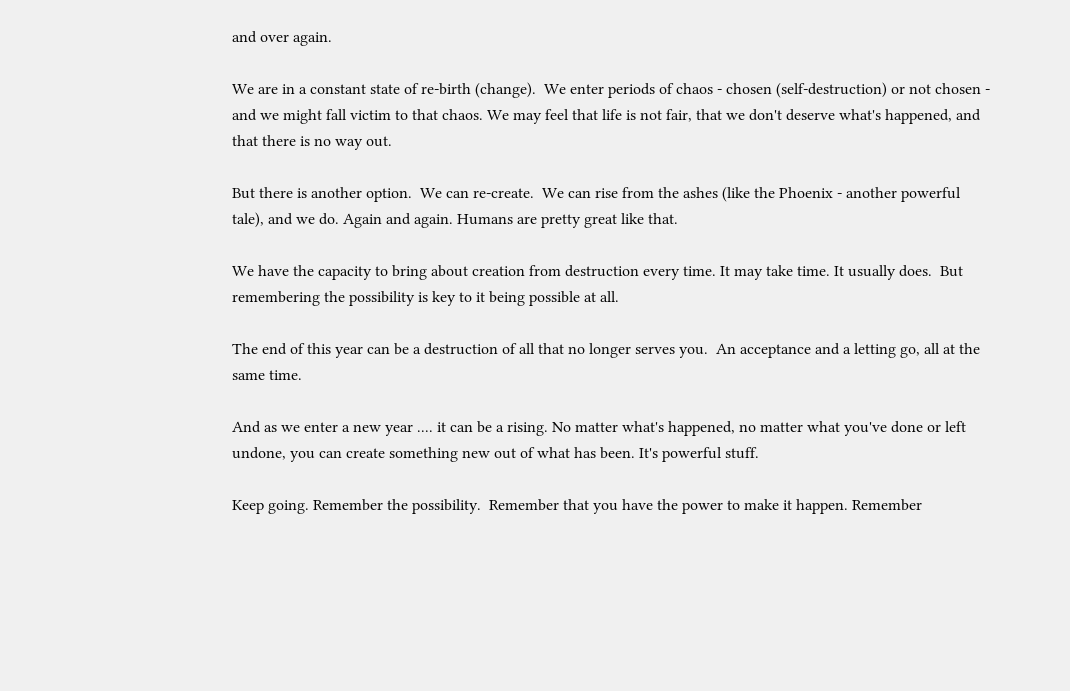and over again.

We are in a constant state of re-birth (change).  We enter periods of chaos - chosen (self-destruction) or not chosen - and we might fall victim to that chaos. We may feel that life is not fair, that we don't deserve what's happened, and that there is no way out.

But there is another option.  We can re-create.  We can rise from the ashes (like the Phoenix - another powerful tale), and we do. Again and again. Humans are pretty great like that.

We have the capacity to bring about creation from destruction every time. It may take time. It usually does.  But remembering the possibility is key to it being possible at all.

The end of this year can be a destruction of all that no longer serves you.  An acceptance and a letting go, all at the same time.

And as we enter a new year .... it can be a rising. No matter what's happened, no matter what you've done or left undone, you can create something new out of what has been. It's powerful stuff.

Keep going. Remember the possibility.  Remember that you have the power to make it happen. Remember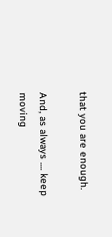that you are enough.

And, as always .... keep moving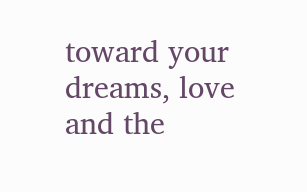toward your dreams, love and the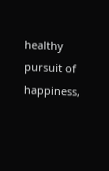healthy pursuit of happiness,